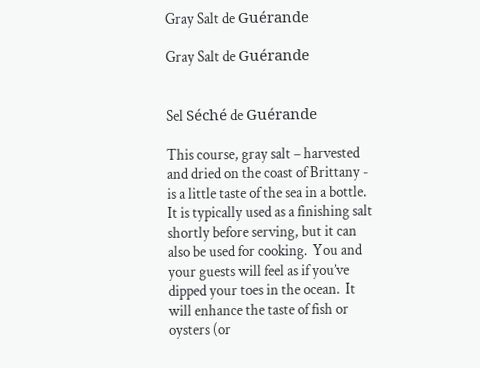Gray Salt de Guérande

Gray Salt de Guérande


Sel Séché de Guérande

This course, gray salt – harvested and dried on the coast of Brittany - is a little taste of the sea in a bottle.  It is typically used as a finishing salt shortly before serving, but it can also be used for cooking.  You and your guests will feel as if you’ve dipped your toes in the ocean.  It will enhance the taste of fish or oysters (or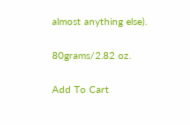almost anything else).

80grams/2.82 oz.

Add To Cart